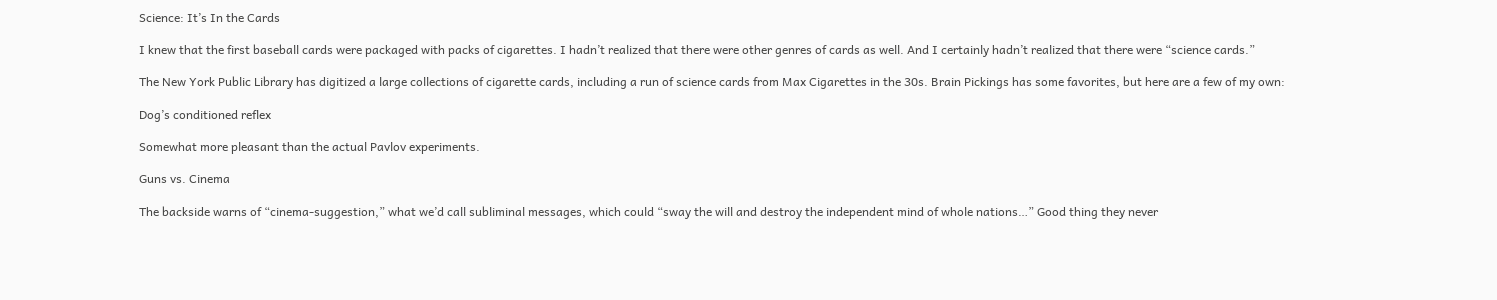Science: It’s In the Cards

I knew that the first baseball cards were packaged with packs of cigarettes. I hadn’t realized that there were other genres of cards as well. And I certainly hadn’t realized that there were “science cards.”

The New York Public Library has digitized a large collections of cigarette cards, including a run of science cards from Max Cigarettes in the 30s. Brain Pickings has some favorites, but here are a few of my own:

Dog’s conditioned reflex

Somewhat more pleasant than the actual Pavlov experiments.

Guns vs. Cinema

The backside warns of “cinema-suggestion,” what we’d call subliminal messages, which could “sway the will and destroy the independent mind of whole nations…” Good thing they never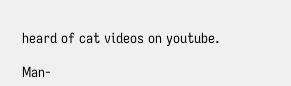heard of cat videos on youtube.

Man-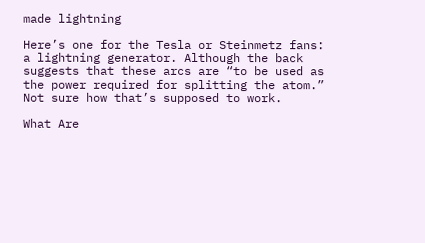made lightning

Here’s one for the Tesla or Steinmetz fans: a lightning generator. Although the back suggests that these arcs are “to be used as the power required for splitting the atom.” Not sure how that’s supposed to work.

What Are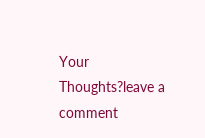Your Thoughts?leave a comment